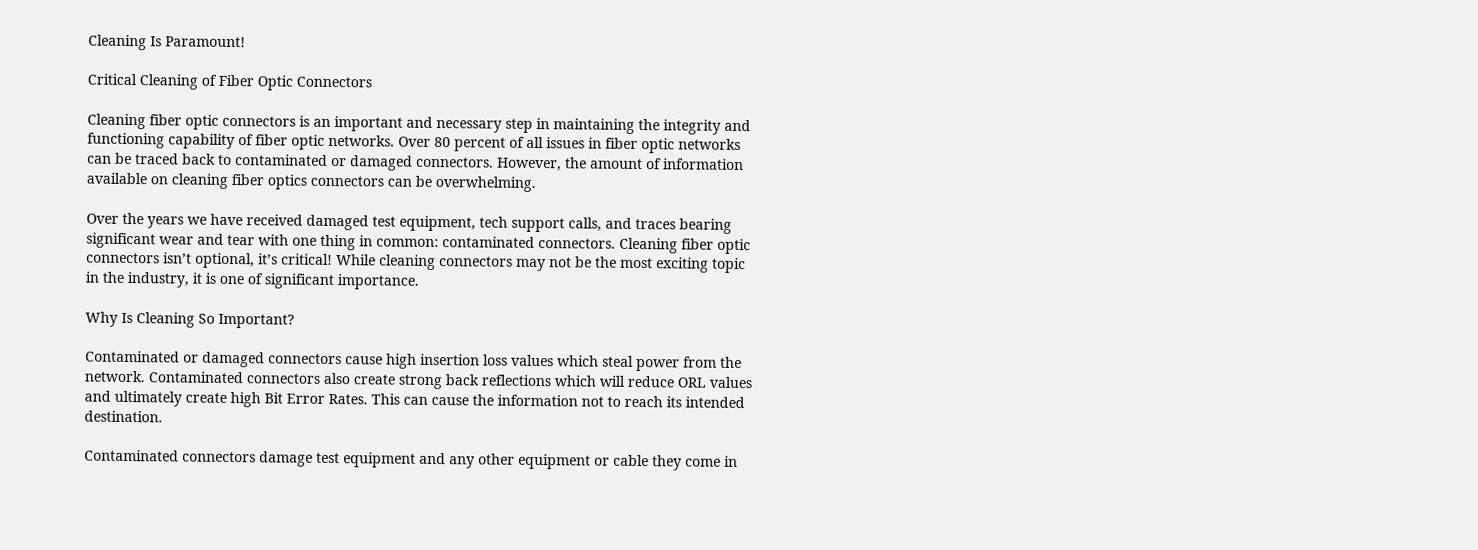Cleaning Is Paramount!

Critical Cleaning of Fiber Optic Connectors

Cleaning fiber optic connectors is an important and necessary step in maintaining the integrity and functioning capability of fiber optic networks. Over 80 percent of all issues in fiber optic networks can be traced back to contaminated or damaged connectors. However, the amount of information available on cleaning fiber optics connectors can be overwhelming.

Over the years we have received damaged test equipment, tech support calls, and traces bearing significant wear and tear with one thing in common: contaminated connectors. Cleaning fiber optic connectors isn’t optional, it’s critical! While cleaning connectors may not be the most exciting topic in the industry, it is one of significant importance.

Why Is Cleaning So Important?

Contaminated or damaged connectors cause high insertion loss values which steal power from the network. Contaminated connectors also create strong back reflections which will reduce ORL values and ultimately create high Bit Error Rates. This can cause the information not to reach its intended destination.

Contaminated connectors damage test equipment and any other equipment or cable they come in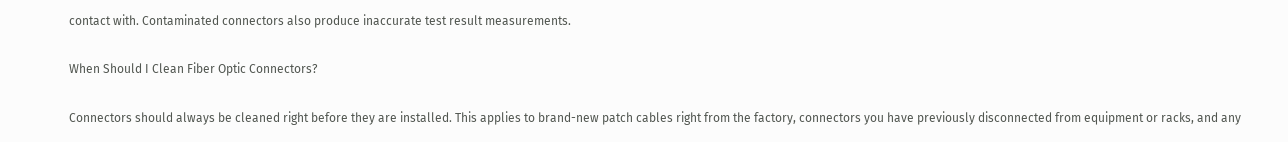contact with. Contaminated connectors also produce inaccurate test result measurements.

When Should I Clean Fiber Optic Connectors?

Connectors should always be cleaned right before they are installed. This applies to brand-new patch cables right from the factory, connectors you have previously disconnected from equipment or racks, and any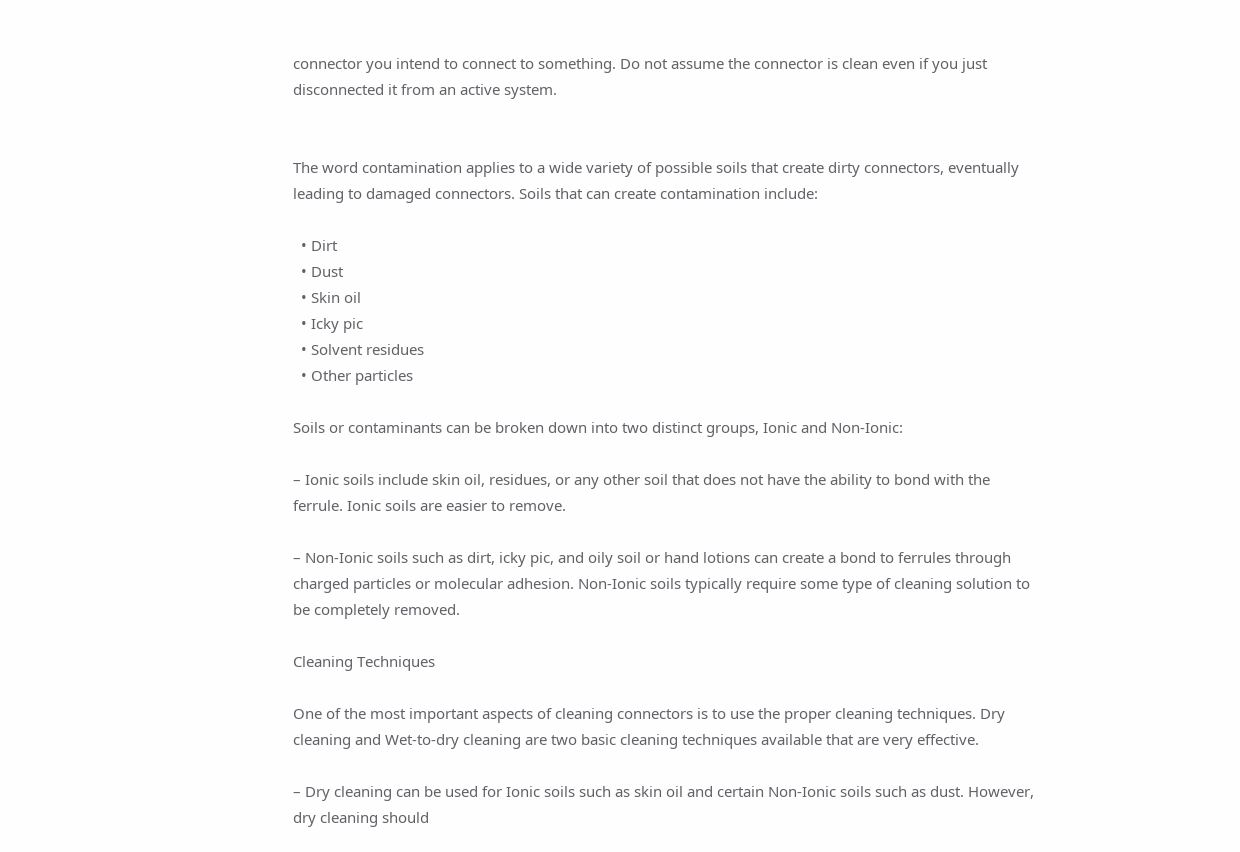connector you intend to connect to something. Do not assume the connector is clean even if you just disconnected it from an active system.


The word contamination applies to a wide variety of possible soils that create dirty connectors, eventually leading to damaged connectors. Soils that can create contamination include:

  • Dirt
  • Dust
  • Skin oil
  • Icky pic
  • Solvent residues
  • Other particles

Soils or contaminants can be broken down into two distinct groups, Ionic and Non-Ionic:

– Ionic soils include skin oil, residues, or any other soil that does not have the ability to bond with the ferrule. Ionic soils are easier to remove.

– Non-Ionic soils such as dirt, icky pic, and oily soil or hand lotions can create a bond to ferrules through charged particles or molecular adhesion. Non-Ionic soils typically require some type of cleaning solution to be completely removed.

Cleaning Techniques

One of the most important aspects of cleaning connectors is to use the proper cleaning techniques. Dry cleaning and Wet-to-dry cleaning are two basic cleaning techniques available that are very effective.

– Dry cleaning can be used for Ionic soils such as skin oil and certain Non-Ionic soils such as dust. However, dry cleaning should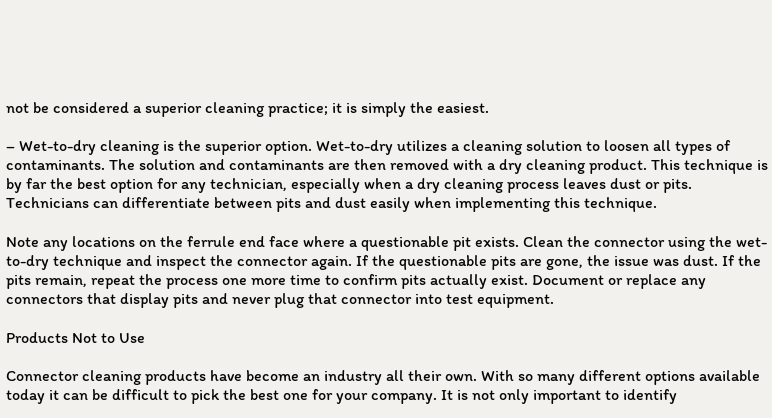not be considered a superior cleaning practice; it is simply the easiest.

– Wet-to-dry cleaning is the superior option. Wet-to-dry utilizes a cleaning solution to loosen all types of contaminants. The solution and contaminants are then removed with a dry cleaning product. This technique is by far the best option for any technician, especially when a dry cleaning process leaves dust or pits. Technicians can differentiate between pits and dust easily when implementing this technique.

Note any locations on the ferrule end face where a questionable pit exists. Clean the connector using the wet-to-dry technique and inspect the connector again. If the questionable pits are gone, the issue was dust. If the pits remain, repeat the process one more time to confirm pits actually exist. Document or replace any connectors that display pits and never plug that connector into test equipment.

Products Not to Use

Connector cleaning products have become an industry all their own. With so many different options available today it can be difficult to pick the best one for your company. It is not only important to identify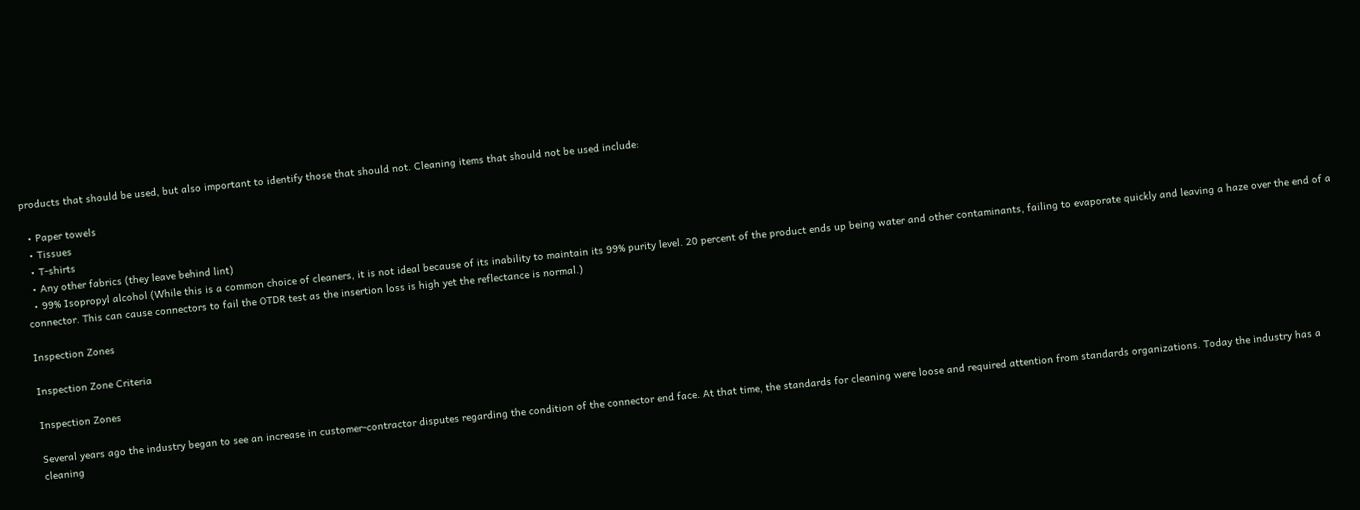products that should be used, but also important to identify those that should not. Cleaning items that should not be used include:

  • Paper towels
  • Tissues
  • T-shirts
  • Any other fabrics (they leave behind lint)
  • 99% Isopropyl alcohol (While this is a common choice of cleaners, it is not ideal because of its inability to maintain its 99% purity level. 20 percent of the product ends up being water and other contaminants, failing to evaporate quickly and leaving a haze over the end of a connector. This can cause connectors to fail the OTDR test as the insertion loss is high yet the reflectance is normal.)

Inspection Zones

Inspection Zone Criteria

Inspection Zones

Several years ago the industry began to see an increase in customer-contractor disputes regarding the condition of the connector end face. At that time, the standards for cleaning were loose and required attention from standards organizations. Today the industry has a cleaning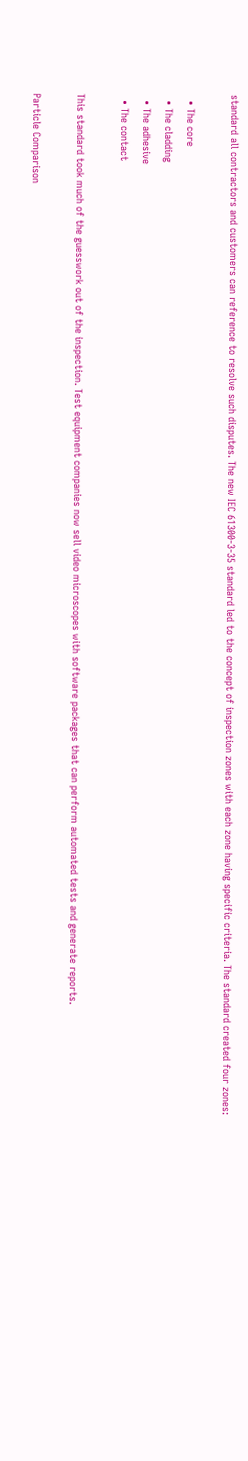standard all contractors and customers can reference to resolve such disputes. The new IEC 61300-3-35 standard led to the concept of inspection zones with each zone having specific criteria. The standard created four zones:

  • The core
  • The cladding
  • The adhesive
  • The contact

This standard took much of the guesswork out of the inspection. Test equipment companies now sell video microscopes with software packages that can perform automated tests and generate reports.

Particle Comparison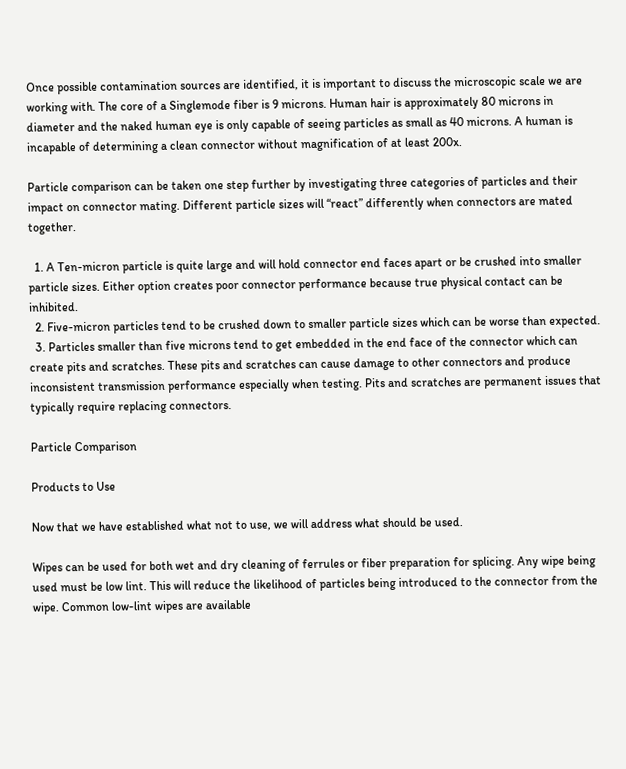Once possible contamination sources are identified, it is important to discuss the microscopic scale we are working with. The core of a Singlemode fiber is 9 microns. Human hair is approximately 80 microns in diameter and the naked human eye is only capable of seeing particles as small as 40 microns. A human is incapable of determining a clean connector without magnification of at least 200x.

Particle comparison can be taken one step further by investigating three categories of particles and their impact on connector mating. Different particle sizes will “react” differently when connectors are mated together.

  1. A Ten-micron particle is quite large and will hold connector end faces apart or be crushed into smaller particle sizes. Either option creates poor connector performance because true physical contact can be inhibited.
  2. Five-micron particles tend to be crushed down to smaller particle sizes which can be worse than expected.
  3. Particles smaller than five microns tend to get embedded in the end face of the connector which can create pits and scratches. These pits and scratches can cause damage to other connectors and produce inconsistent transmission performance especially when testing. Pits and scratches are permanent issues that typically require replacing connectors.

Particle Comparison

Products to Use

Now that we have established what not to use, we will address what should be used.

Wipes can be used for both wet and dry cleaning of ferrules or fiber preparation for splicing. Any wipe being used must be low lint. This will reduce the likelihood of particles being introduced to the connector from the wipe. Common low-lint wipes are available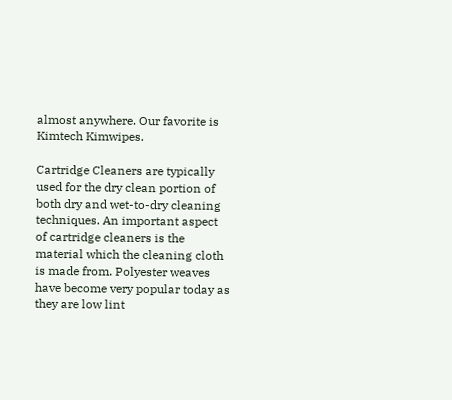almost anywhere. Our favorite is Kimtech Kimwipes.

Cartridge Cleaners are typically used for the dry clean portion of both dry and wet-to-dry cleaning techniques. An important aspect of cartridge cleaners is the material which the cleaning cloth is made from. Polyester weaves have become very popular today as they are low lint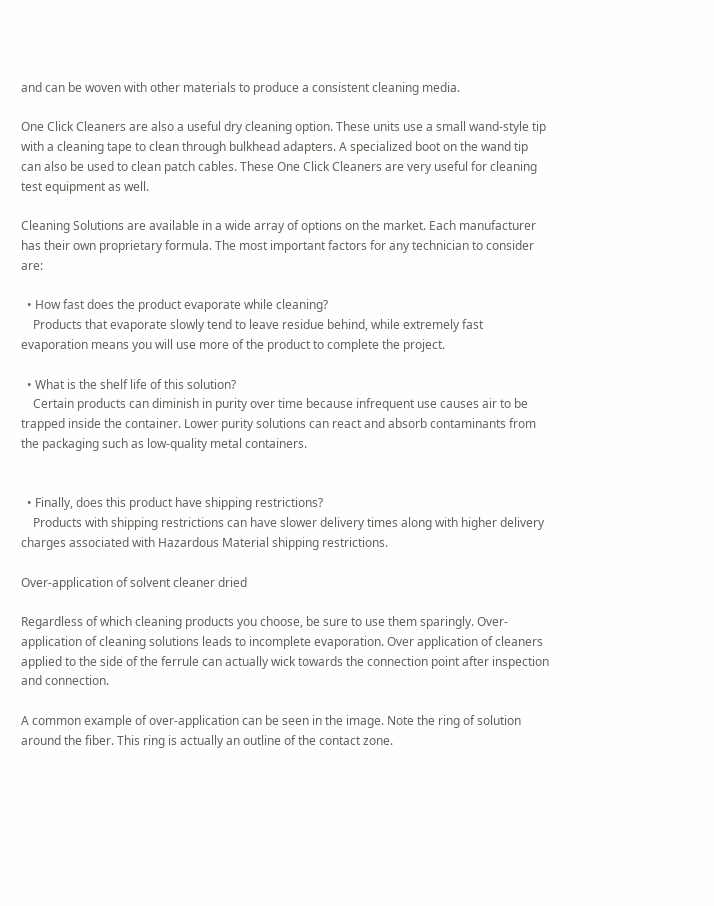and can be woven with other materials to produce a consistent cleaning media.

One Click Cleaners are also a useful dry cleaning option. These units use a small wand-style tip with a cleaning tape to clean through bulkhead adapters. A specialized boot on the wand tip can also be used to clean patch cables. These One Click Cleaners are very useful for cleaning test equipment as well.

Cleaning Solutions are available in a wide array of options on the market. Each manufacturer has their own proprietary formula. The most important factors for any technician to consider are:

  • How fast does the product evaporate while cleaning?
    Products that evaporate slowly tend to leave residue behind, while extremely fast evaporation means you will use more of the product to complete the project.

  • What is the shelf life of this solution?
    Certain products can diminish in purity over time because infrequent use causes air to be trapped inside the container. Lower purity solutions can react and absorb contaminants from the packaging such as low-quality metal containers.


  • Finally, does this product have shipping restrictions?
    Products with shipping restrictions can have slower delivery times along with higher delivery charges associated with Hazardous Material shipping restrictions.

Over-application of solvent cleaner dried

Regardless of which cleaning products you choose, be sure to use them sparingly. Over-application of cleaning solutions leads to incomplete evaporation. Over application of cleaners applied to the side of the ferrule can actually wick towards the connection point after inspection and connection.

A common example of over-application can be seen in the image. Note the ring of solution around the fiber. This ring is actually an outline of the contact zone.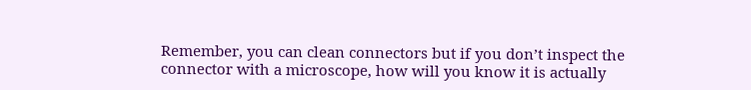Remember, you can clean connectors but if you don’t inspect the connector with a microscope, how will you know it is actually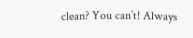clean? You can’t! Always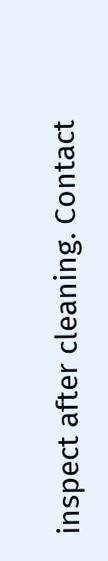inspect after cleaning. Contact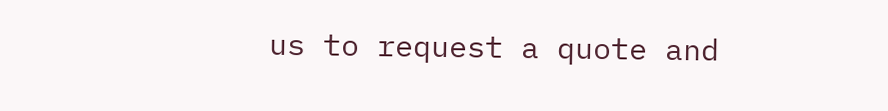us to request a quote and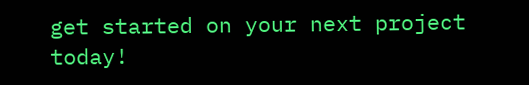get started on your next project today!